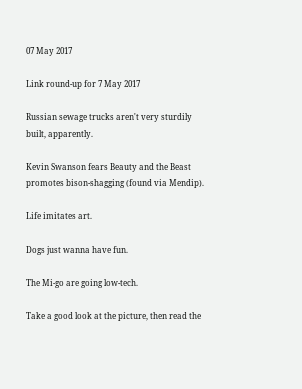07 May 2017

Link round-up for 7 May 2017

Russian sewage trucks aren't very sturdily built, apparently.

Kevin Swanson fears Beauty and the Beast promotes bison-shagging (found via Mendip).

Life imitates art.

Dogs just wanna have fun.

The Mi-go are going low-tech.

Take a good look at the picture, then read the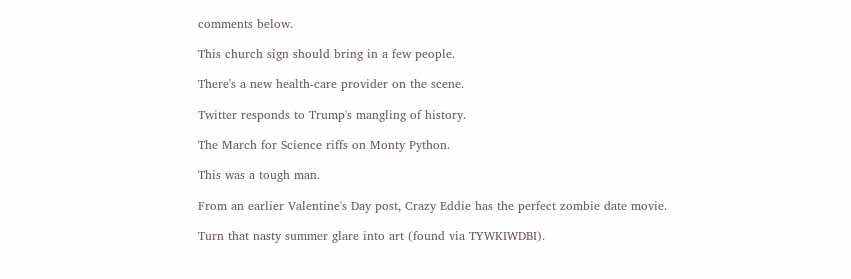comments below.

This church sign should bring in a few people.

There's a new health-care provider on the scene.

Twitter responds to Trump's mangling of history.

The March for Science riffs on Monty Python.

This was a tough man.

From an earlier Valentine's Day post, Crazy Eddie has the perfect zombie date movie.

Turn that nasty summer glare into art (found via TYWKIWDBI).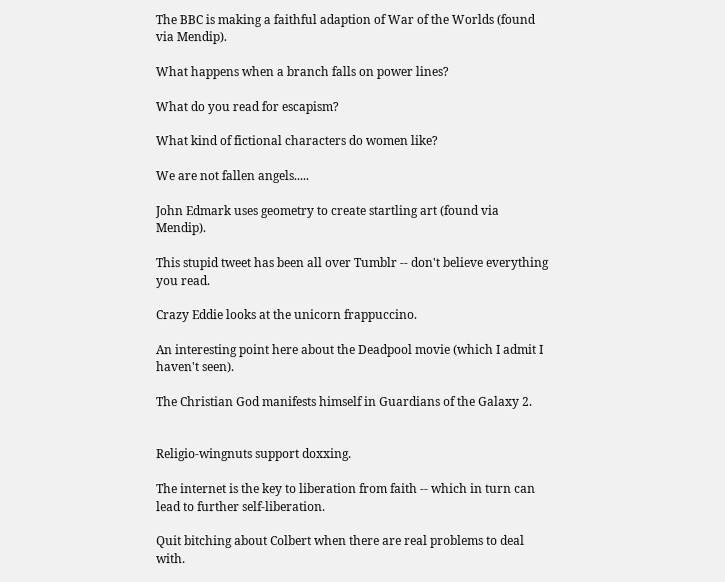The BBC is making a faithful adaption of War of the Worlds (found via Mendip).

What happens when a branch falls on power lines?

What do you read for escapism?

What kind of fictional characters do women like?

We are not fallen angels.....

John Edmark uses geometry to create startling art (found via Mendip).

This stupid tweet has been all over Tumblr -- don't believe everything you read.

Crazy Eddie looks at the unicorn frappuccino.

An interesting point here about the Deadpool movie (which I admit I haven't seen).

The Christian God manifests himself in Guardians of the Galaxy 2.


Religio-wingnuts support doxxing.

The internet is the key to liberation from faith -- which in turn can lead to further self-liberation.

Quit bitching about Colbert when there are real problems to deal with.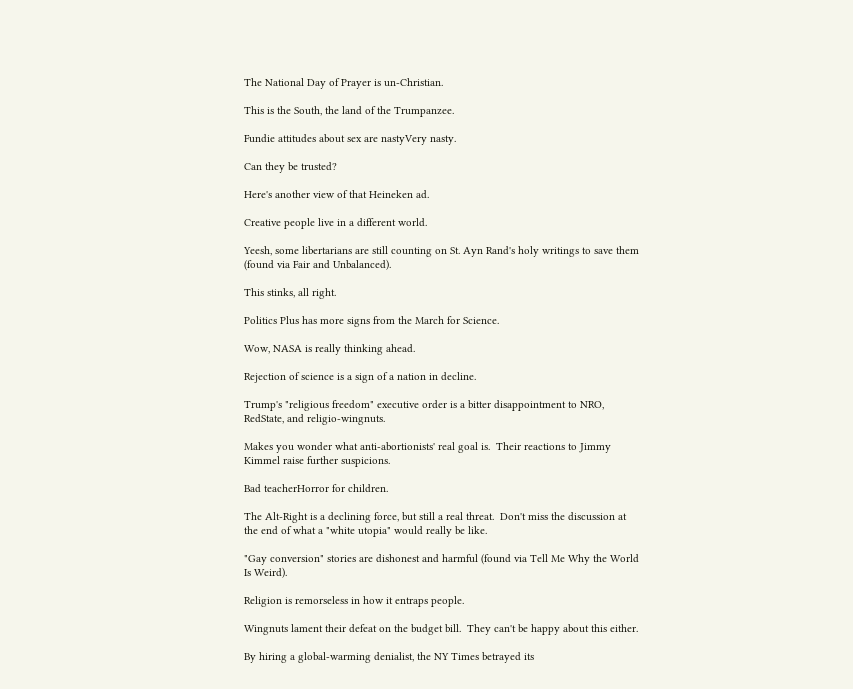The National Day of Prayer is un-Christian.

This is the South, the land of the Trumpanzee.

Fundie attitudes about sex are nastyVery nasty.

Can they be trusted?

Here's another view of that Heineken ad.

Creative people live in a different world.

Yeesh, some libertarians are still counting on St. Ayn Rand's holy writings to save them (found via Fair and Unbalanced).

This stinks, all right.

Politics Plus has more signs from the March for Science.

Wow, NASA is really thinking ahead.

Rejection of science is a sign of a nation in decline.

Trump's "religious freedom" executive order is a bitter disappointment to NRO, RedState, and religio-wingnuts.

Makes you wonder what anti-abortionists' real goal is.  Their reactions to Jimmy Kimmel raise further suspicions.

Bad teacherHorror for children.

The Alt-Right is a declining force, but still a real threat.  Don't miss the discussion at the end of what a "white utopia" would really be like.

"Gay conversion" stories are dishonest and harmful (found via Tell Me Why the World Is Weird).

Religion is remorseless in how it entraps people.

Wingnuts lament their defeat on the budget bill.  They can't be happy about this either.

By hiring a global-warming denialist, the NY Times betrayed its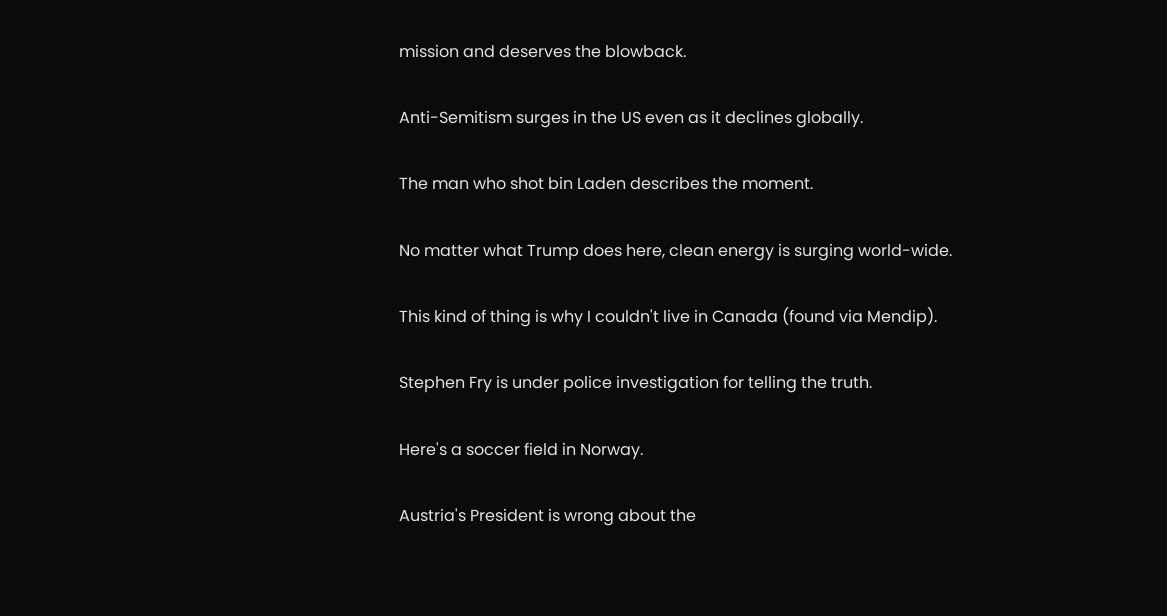mission and deserves the blowback.

Anti-Semitism surges in the US even as it declines globally.

The man who shot bin Laden describes the moment.

No matter what Trump does here, clean energy is surging world-wide.

This kind of thing is why I couldn't live in Canada (found via Mendip).

Stephen Fry is under police investigation for telling the truth.

Here's a soccer field in Norway.

Austria's President is wrong about the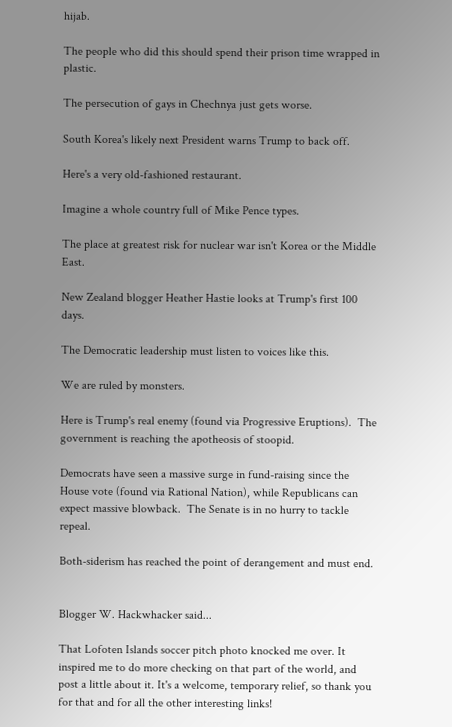hijab.

The people who did this should spend their prison time wrapped in plastic.

The persecution of gays in Chechnya just gets worse.

South Korea's likely next President warns Trump to back off.

Here's a very old-fashioned restaurant.

Imagine a whole country full of Mike Pence types.

The place at greatest risk for nuclear war isn't Korea or the Middle East.

New Zealand blogger Heather Hastie looks at Trump's first 100 days.

The Democratic leadership must listen to voices like this.

We are ruled by monsters.

Here is Trump's real enemy (found via Progressive Eruptions).  The government is reaching the apotheosis of stoopid.

Democrats have seen a massive surge in fund-raising since the House vote (found via Rational Nation), while Republicans can expect massive blowback.  The Senate is in no hurry to tackle repeal.

Both-siderism has reached the point of derangement and must end.


Blogger W. Hackwhacker said...

That Lofoten Islands soccer pitch photo knocked me over. It inspired me to do more checking on that part of the world, and post a little about it. It's a welcome, temporary relief, so thank you for that and for all the other interesting links!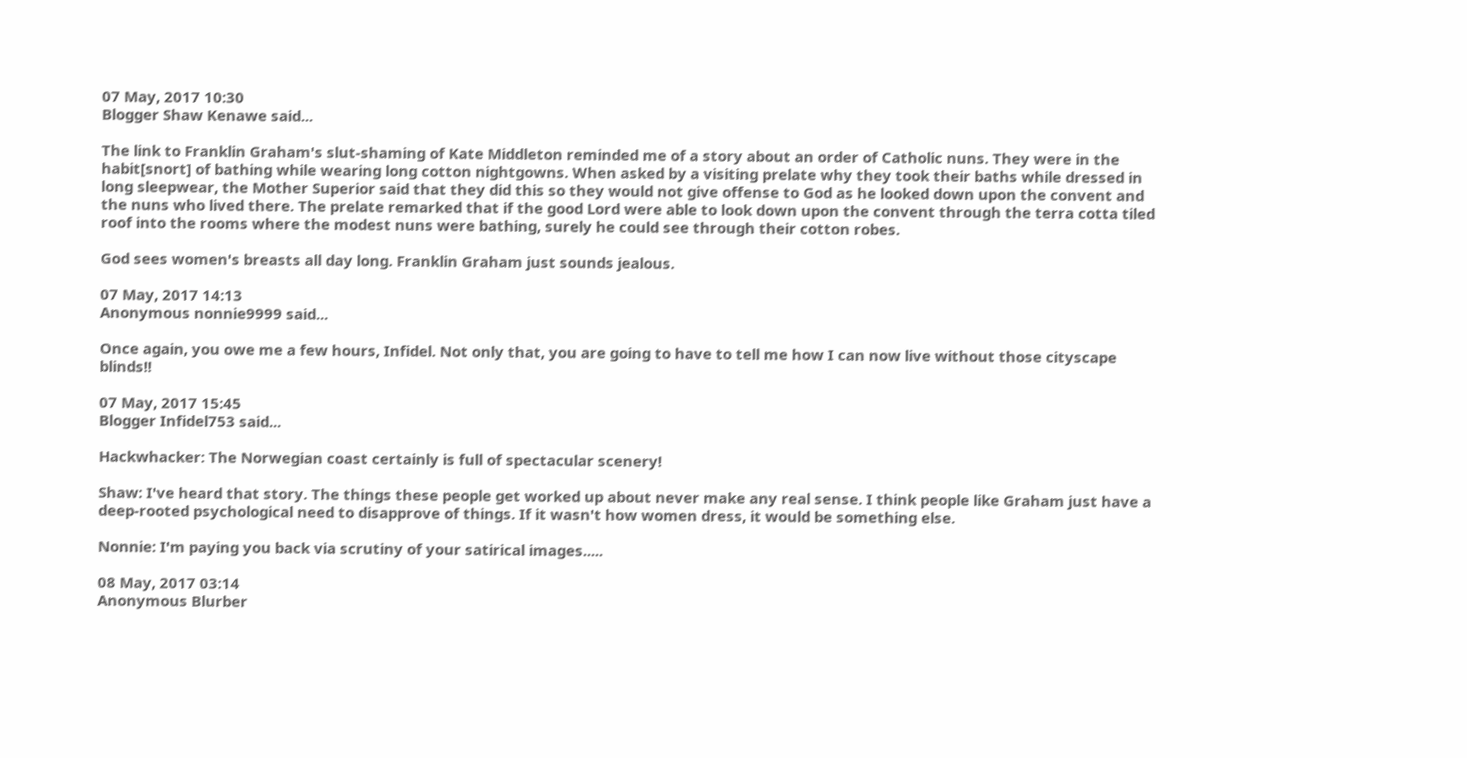07 May, 2017 10:30
Blogger Shaw Kenawe said...

The link to Franklin Graham's slut-shaming of Kate Middleton reminded me of a story about an order of Catholic nuns. They were in the habit[snort] of bathing while wearing long cotton nightgowns. When asked by a visiting prelate why they took their baths while dressed in long sleepwear, the Mother Superior said that they did this so they would not give offense to God as he looked down upon the convent and the nuns who lived there. The prelate remarked that if the good Lord were able to look down upon the convent through the terra cotta tiled roof into the rooms where the modest nuns were bathing, surely he could see through their cotton robes.

God sees women's breasts all day long. Franklin Graham just sounds jealous.

07 May, 2017 14:13
Anonymous nonnie9999 said...

Once again, you owe me a few hours, Infidel. Not only that, you are going to have to tell me how I can now live without those cityscape blinds!!

07 May, 2017 15:45
Blogger Infidel753 said...

Hackwhacker: The Norwegian coast certainly is full of spectacular scenery!

Shaw: I've heard that story. The things these people get worked up about never make any real sense. I think people like Graham just have a deep-rooted psychological need to disapprove of things. If it wasn't how women dress, it would be something else.

Nonnie: I'm paying you back via scrutiny of your satirical images.....

08 May, 2017 03:14
Anonymous Blurber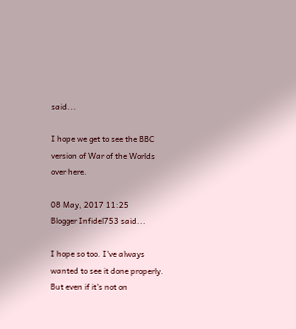said...

I hope we get to see the BBC version of War of the Worlds over here.

08 May, 2017 11:25
Blogger Infidel753 said...

I hope so too. I've always wanted to see it done properly. But even if it's not on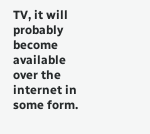TV, it will probably become available over the internet in some form.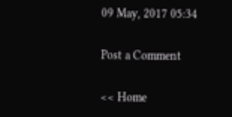09 May, 2017 05:34

Post a Comment

<< Home